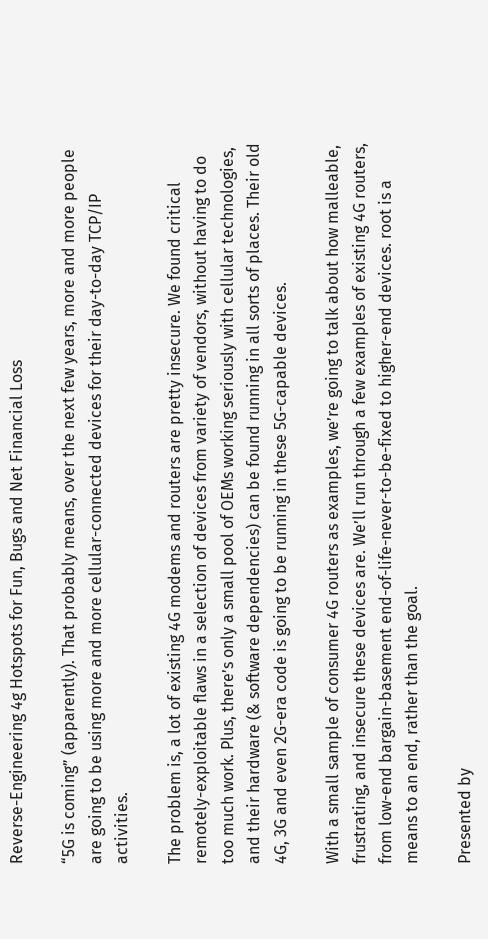Reverse-Engineering 4g Hotspots for Fun, Bugs and Net Financial Loss

“5G is coming” (apparently). That probably means, over the next few years, more and more people are going to be using more and more cellular-connected devices for their day-to-day TCP/IP activities.

The problem is, a lot of existing 4G modems and routers are pretty insecure. We found critical remotely-exploitable flaws in a selection of devices from variety of vendors, without having to do too much work. Plus, there’s only a small pool of OEMs working seriously with cellular technologies, and their hardware (& software dependencies) can be found running in all sorts of places. Their old 4G, 3G and even 2G-era code is going to be running in these 5G-capable devices.

With a small sample of consumer 4G routers as examples, we’re going to talk about how malleable, frustrating, and insecure these devices are. We’ll run through a few examples of existing 4G routers, from low-end bargain-basement end-of-life-never-to-be-fixed to higher-end devices. root is a means to an end, rather than the goal.

Presented by